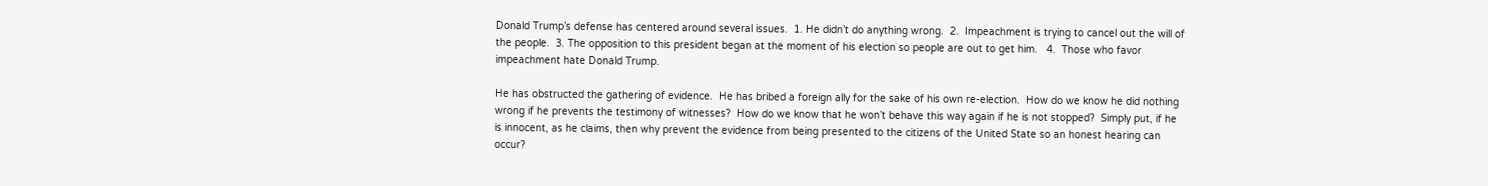Donald Trump’s defense has centered around several issues.  1. He didn’t do anything wrong.  2.  Impeachment is trying to cancel out the will of the people.  3. The opposition to this president began at the moment of his election so people are out to get him.   4.  Those who favor impeachment hate Donald Trump.

He has obstructed the gathering of evidence.  He has bribed a foreign ally for the sake of his own re-election.  How do we know he did nothing wrong if he prevents the testimony of witnesses?  How do we know that he won’t behave this way again if he is not stopped?  Simply put, if he is innocent, as he claims, then why prevent the evidence from being presented to the citizens of the United State so an honest hearing can occur?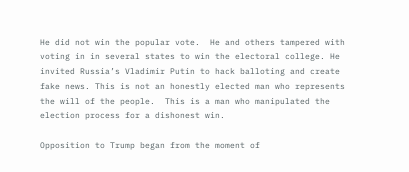He did not win the popular vote.  He and others tampered with voting in in several states to win the electoral college. He invited Russia’s Vladimir Putin to hack balloting and create fake news. This is not an honestly elected man who represents the will of the people.  This is a man who manipulated the election process for a dishonest win.

Opposition to Trump began from the moment of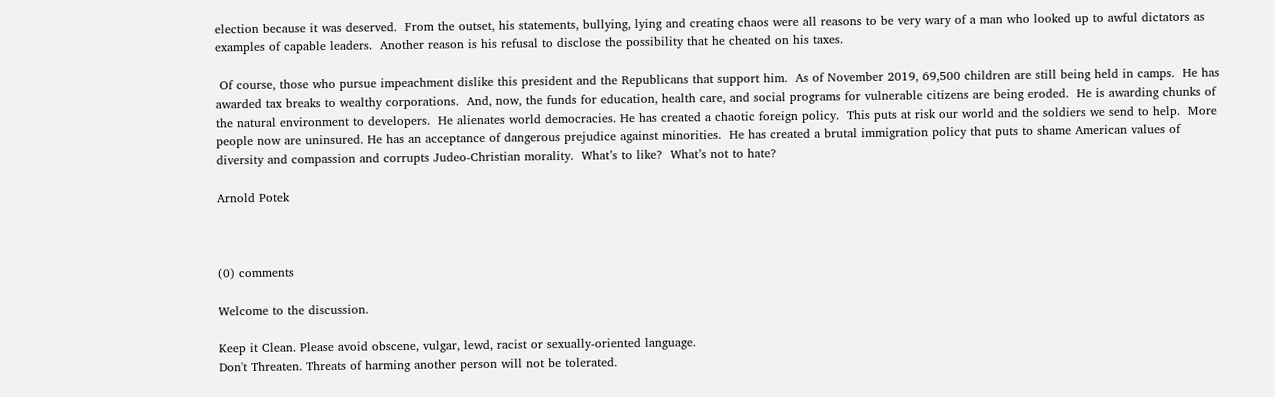election because it was deserved.  From the outset, his statements, bullying, lying and creating chaos were all reasons to be very wary of a man who looked up to awful dictators as examples of capable leaders.  Another reason is his refusal to disclose the possibility that he cheated on his taxes.

 Of course, those who pursue impeachment dislike this president and the Republicans that support him.  As of November 2019, 69,500 children are still being held in camps.  He has awarded tax breaks to wealthy corporations.  And, now, the funds for education, health care, and social programs for vulnerable citizens are being eroded.  He is awarding chunks of the natural environment to developers.  He alienates world democracies. He has created a chaotic foreign policy.  This puts at risk our world and the soldiers we send to help.  More people now are uninsured. He has an acceptance of dangerous prejudice against minorities.  He has created a brutal immigration policy that puts to shame American values of diversity and compassion and corrupts Judeo-Christian morality.  What’s to like?  What’s not to hate?

Arnold Potek



(0) comments

Welcome to the discussion.

Keep it Clean. Please avoid obscene, vulgar, lewd, racist or sexually-oriented language.
Don't Threaten. Threats of harming another person will not be tolerated.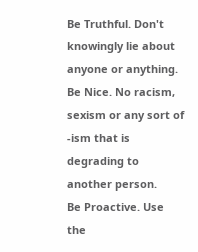Be Truthful. Don't knowingly lie about anyone or anything.
Be Nice. No racism, sexism or any sort of -ism that is degrading to another person.
Be Proactive. Use the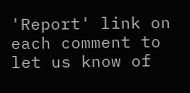'Report' link on each comment to let us know of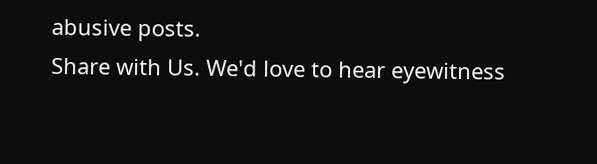abusive posts.
Share with Us. We'd love to hear eyewitness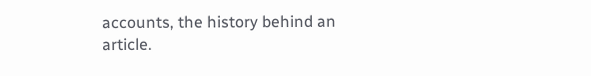accounts, the history behind an article.